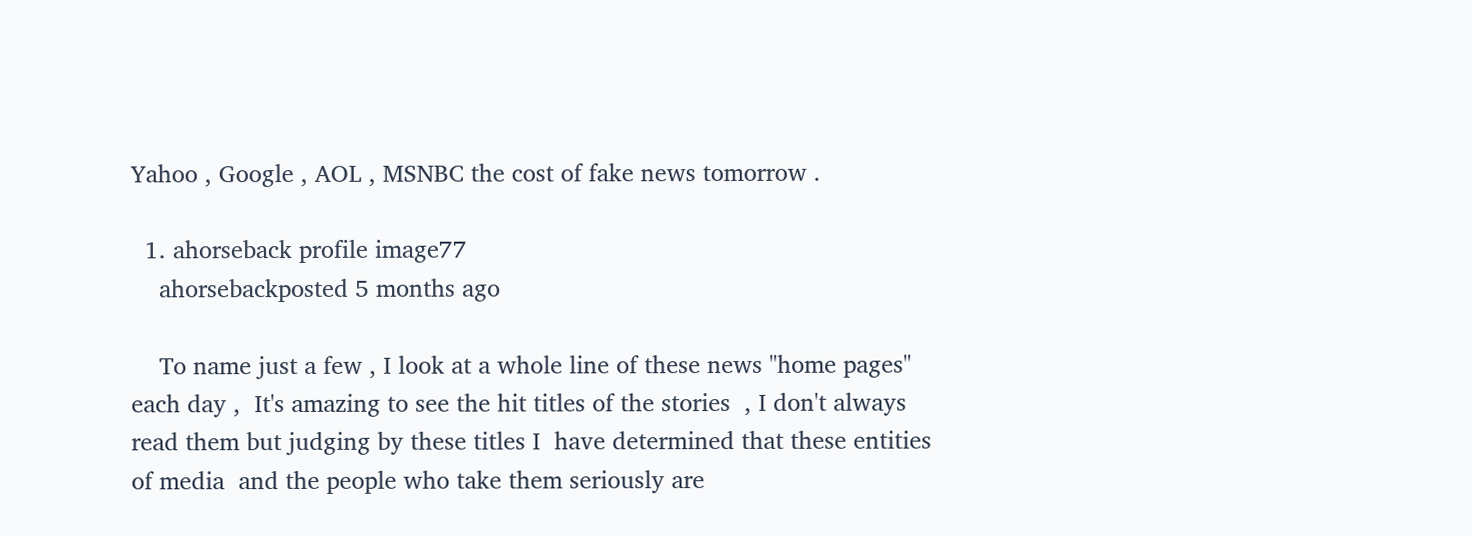Yahoo , Google , AOL , MSNBC the cost of fake news tomorrow .

  1. ahorseback profile image77
    ahorsebackposted 5 months ago

    To name just a few , I look at a whole line of these news "home pages" each day ,  It's amazing to see the hit titles of the stories  , I don't always read them but judging by these titles I  have determined that these entities of media  and the people who take them seriously are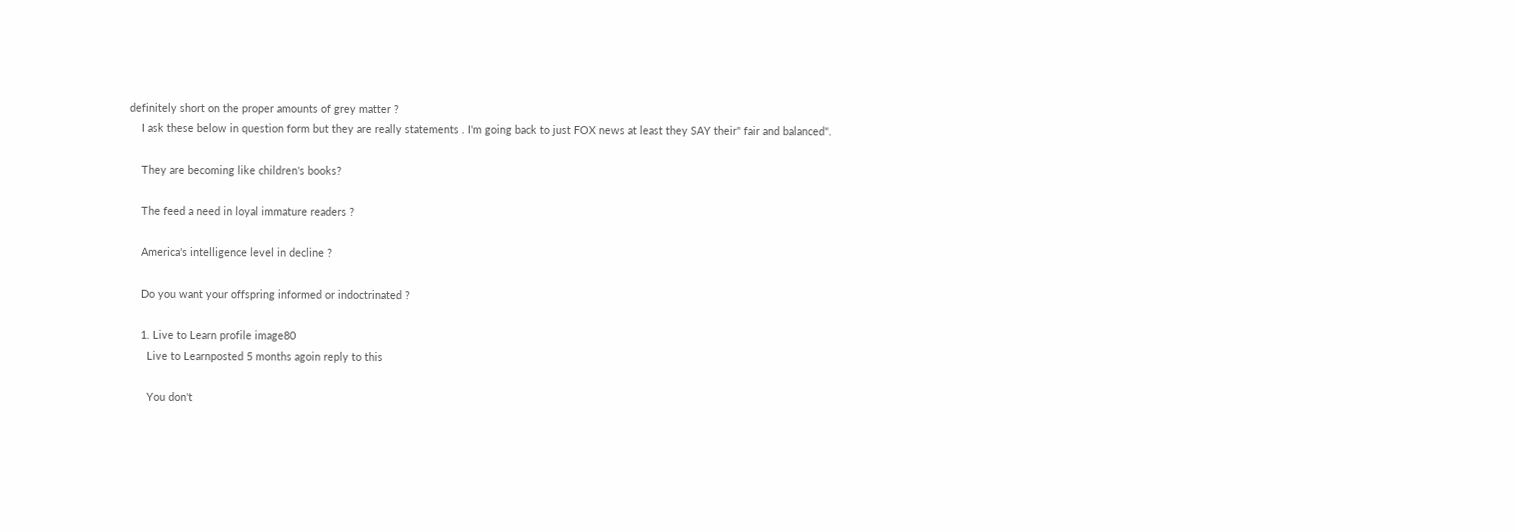definitely short on the proper amounts of grey matter ?
    I ask these below in question form but they are really statements . I'm going back to just FOX news at least they SAY their" fair and balanced".

    They are becoming like children's books?

    The feed a need in loyal immature readers ?

    America's intelligence level in decline ?

    Do you want your offspring informed or indoctrinated ?

    1. Live to Learn profile image80
      Live to Learnposted 5 months agoin reply to this

      You don't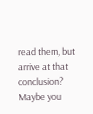read them, but arrive at that conclusion? Maybe you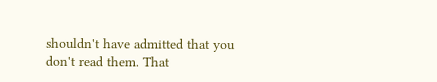shouldn't have admitted that you don't read them. That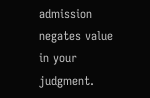admission negates value in your judgment.